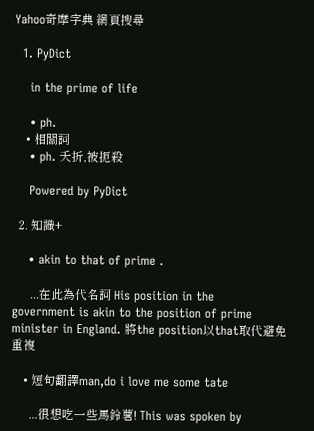Yahoo奇摩字典 網頁搜尋

  1. PyDict

    in the prime of life

    • ph.
    • 相關詞
    • ph. 夭折,被扼殺

    Powered by PyDict

  2. 知識+

    • akin to that of prime .

      ...在此為代名詞 His position in the government is akin to the position of prime minister in England. 將the position以that取代避免重複

    • 短句翻譯man,do i love me some tate

      ...很想吃一些馬鈴薯! This was spoken by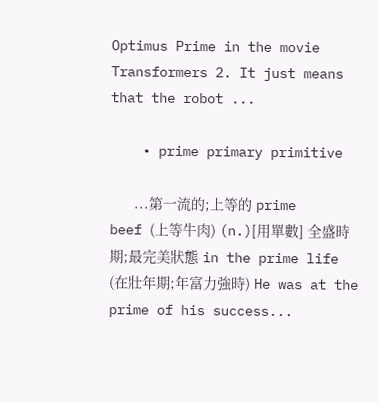Optimus Prime in the movie Transformers 2. It just means that the robot ...

    • prime primary primitive

      ...第一流的;上等的 prime beef (上等牛肉) (n.)[用單數] 全盛時期;最完美狀態 in the prime life (在壯年期;年富力強時) He was at the prime of his success...